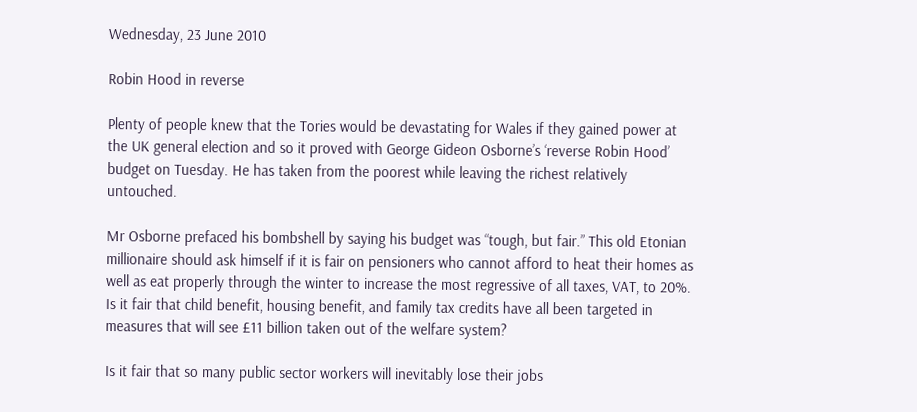Wednesday, 23 June 2010

Robin Hood in reverse

Plenty of people knew that the Tories would be devastating for Wales if they gained power at the UK general election and so it proved with George Gideon Osborne’s ‘reverse Robin Hood’ budget on Tuesday. He has taken from the poorest while leaving the richest relatively untouched.

Mr Osborne prefaced his bombshell by saying his budget was “tough, but fair.” This old Etonian millionaire should ask himself if it is fair on pensioners who cannot afford to heat their homes as well as eat properly through the winter to increase the most regressive of all taxes, VAT, to 20%. Is it fair that child benefit, housing benefit, and family tax credits have all been targeted in measures that will see £11 billion taken out of the welfare system?

Is it fair that so many public sector workers will inevitably lose their jobs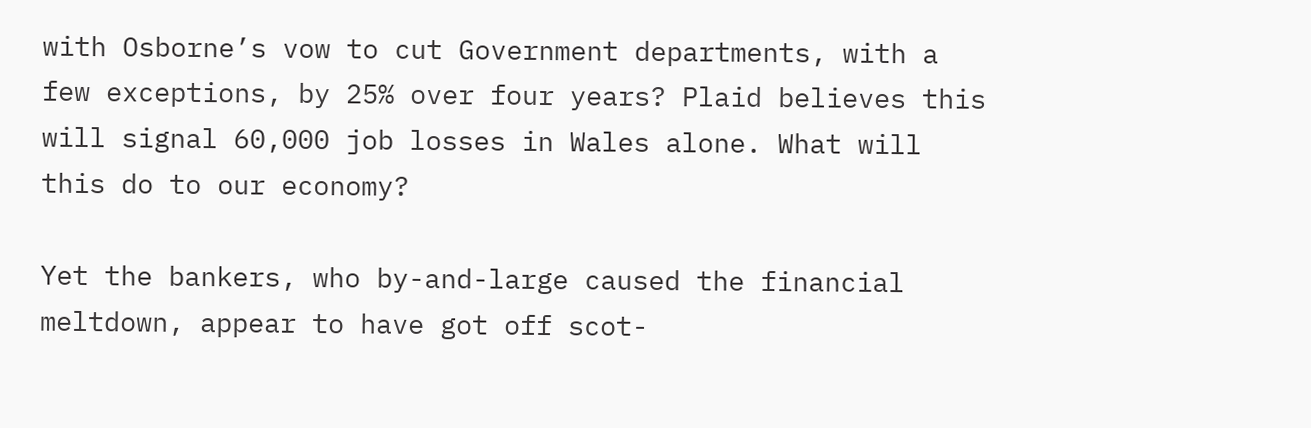with Osborne’s vow to cut Government departments, with a few exceptions, by 25% over four years? Plaid believes this will signal 60,000 job losses in Wales alone. What will this do to our economy?

Yet the bankers, who by-and-large caused the financial meltdown, appear to have got off scot-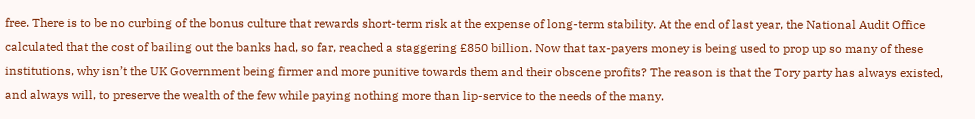free. There is to be no curbing of the bonus culture that rewards short-term risk at the expense of long-term stability. At the end of last year, the National Audit Office calculated that the cost of bailing out the banks had, so far, reached a staggering £850 billion. Now that tax-payers money is being used to prop up so many of these institutions, why isn’t the UK Government being firmer and more punitive towards them and their obscene profits? The reason is that the Tory party has always existed, and always will, to preserve the wealth of the few while paying nothing more than lip-service to the needs of the many.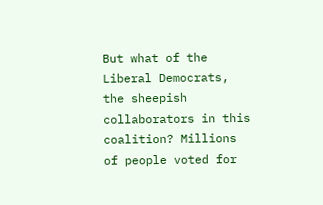But what of the Liberal Democrats, the sheepish collaborators in this coalition? Millions of people voted for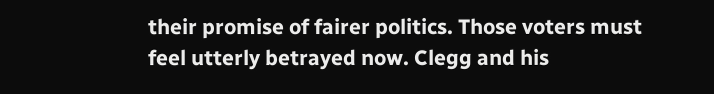their promise of fairer politics. Those voters must feel utterly betrayed now. Clegg and his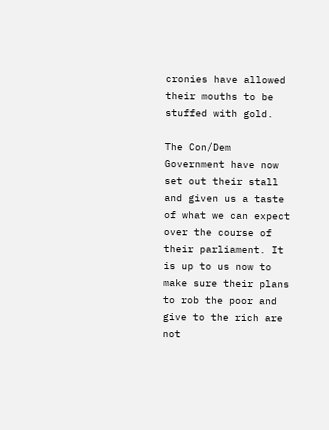cronies have allowed their mouths to be stuffed with gold.

The Con/Dem Government have now set out their stall and given us a taste of what we can expect over the course of their parliament. It is up to us now to make sure their plans to rob the poor and give to the rich are not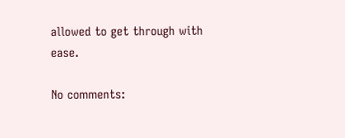allowed to get through with ease.

No comments: